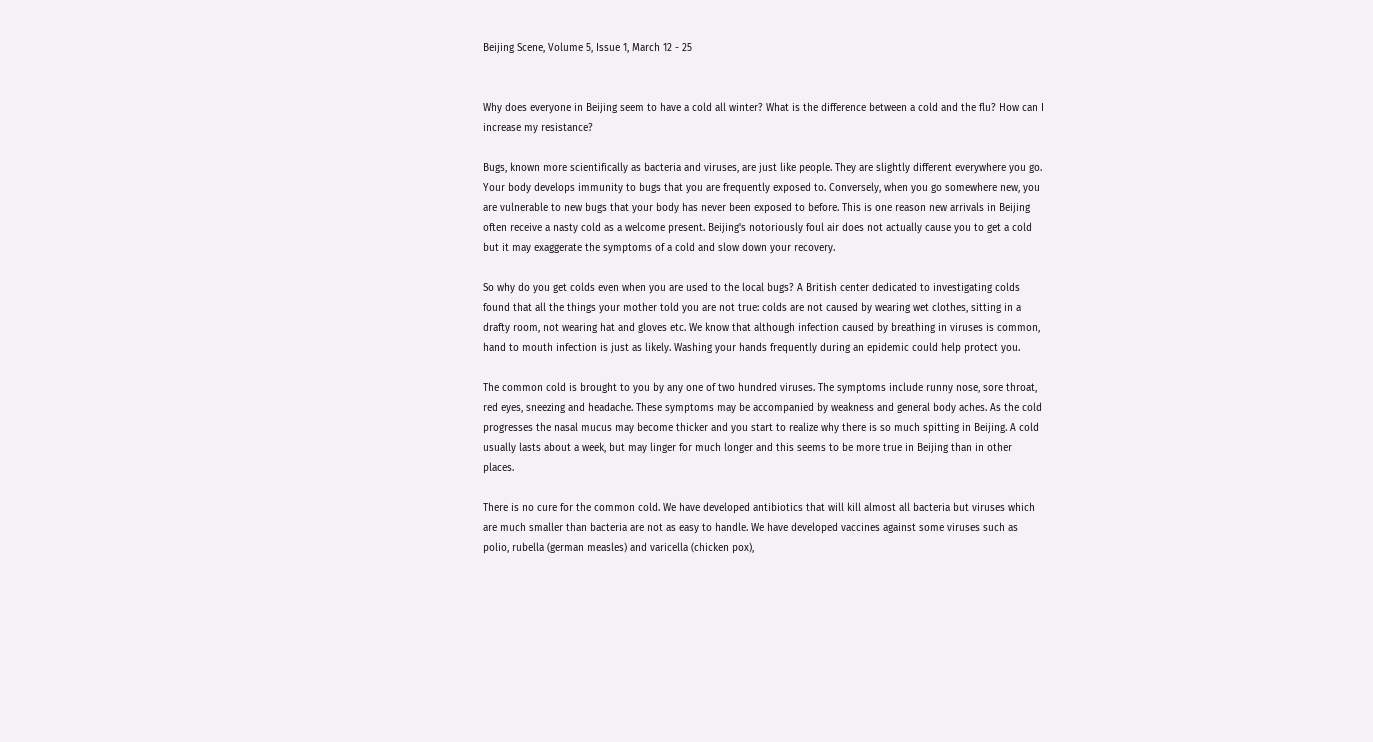Beijing Scene, Volume 5, Issue 1, March 12 - 25


Why does everyone in Beijing seem to have a cold all winter? What is the difference between a cold and the flu? How can I increase my resistance?

Bugs, known more scientifically as bacteria and viruses, are just like people. They are slightly different everywhere you go. Your body develops immunity to bugs that you are frequently exposed to. Conversely, when you go somewhere new, you are vulnerable to new bugs that your body has never been exposed to before. This is one reason new arrivals in Beijing often receive a nasty cold as a welcome present. Beijing's notoriously foul air does not actually cause you to get a cold but it may exaggerate the symptoms of a cold and slow down your recovery.

So why do you get colds even when you are used to the local bugs? A British center dedicated to investigating colds found that all the things your mother told you are not true: colds are not caused by wearing wet clothes, sitting in a drafty room, not wearing hat and gloves etc. We know that although infection caused by breathing in viruses is common, hand to mouth infection is just as likely. Washing your hands frequently during an epidemic could help protect you.

The common cold is brought to you by any one of two hundred viruses. The symptoms include runny nose, sore throat, red eyes, sneezing and headache. These symptoms may be accompanied by weakness and general body aches. As the cold progresses the nasal mucus may become thicker and you start to realize why there is so much spitting in Beijing. A cold usually lasts about a week, but may linger for much longer and this seems to be more true in Beijing than in other places.

There is no cure for the common cold. We have developed antibiotics that will kill almost all bacteria but viruses which are much smaller than bacteria are not as easy to handle. We have developed vaccines against some viruses such as polio, rubella (german measles) and varicella (chicken pox),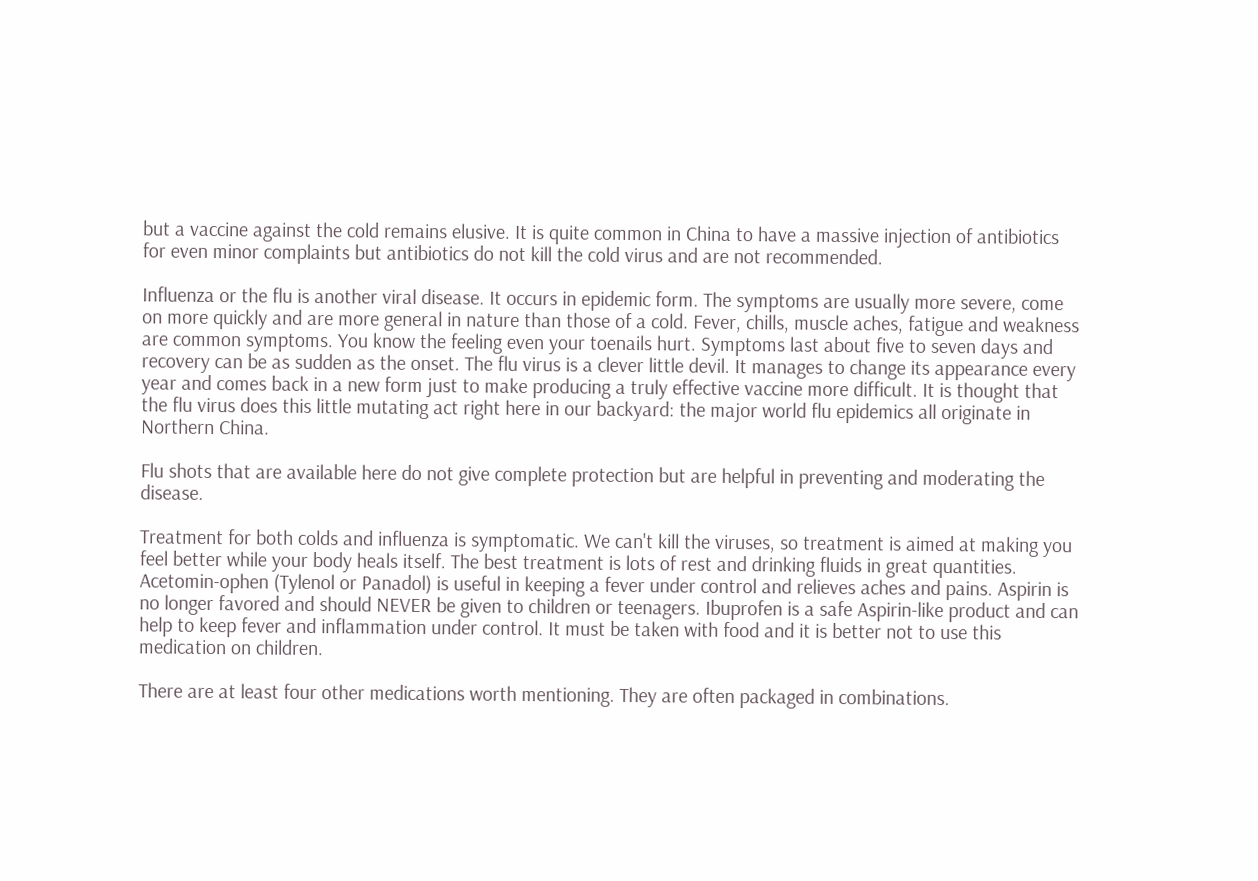but a vaccine against the cold remains elusive. It is quite common in China to have a massive injection of antibiotics for even minor complaints but antibiotics do not kill the cold virus and are not recommended.

Influenza or the flu is another viral disease. It occurs in epidemic form. The symptoms are usually more severe, come on more quickly and are more general in nature than those of a cold. Fever, chills, muscle aches, fatigue and weakness are common symptoms. You know the feeling even your toenails hurt. Symptoms last about five to seven days and recovery can be as sudden as the onset. The flu virus is a clever little devil. It manages to change its appearance every year and comes back in a new form just to make producing a truly effective vaccine more difficult. It is thought that the flu virus does this little mutating act right here in our backyard: the major world flu epidemics all originate in Northern China.

Flu shots that are available here do not give complete protection but are helpful in preventing and moderating the disease.

Treatment for both colds and influenza is symptomatic. We can't kill the viruses, so treatment is aimed at making you feel better while your body heals itself. The best treatment is lots of rest and drinking fluids in great quantities. Acetomin-ophen (Tylenol or Panadol) is useful in keeping a fever under control and relieves aches and pains. Aspirin is no longer favored and should NEVER be given to children or teenagers. Ibuprofen is a safe Aspirin-like product and can help to keep fever and inflammation under control. It must be taken with food and it is better not to use this medication on children.

There are at least four other medications worth mentioning. They are often packaged in combinations.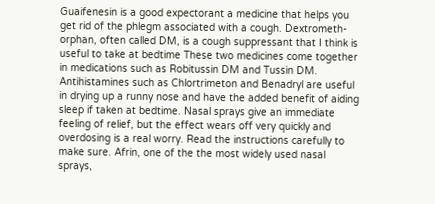Guaifenesin is a good expectorant a medicine that helps you get rid of the phlegm associated with a cough. Dextrometh-orphan, often called DM, is a cough suppressant that I think is useful to take at bedtime These two medicines come together in medications such as Robitussin DM and Tussin DM. Antihistamines such as Chlortrimeton and Benadryl are useful in drying up a runny nose and have the added benefit of aiding sleep if taken at bedtime. Nasal sprays give an immediate feeling of relief, but the effect wears off very quickly and overdosing is a real worry. Read the instructions carefully to make sure. Afrin, one of the the most widely used nasal sprays,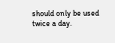should only be used twice a day.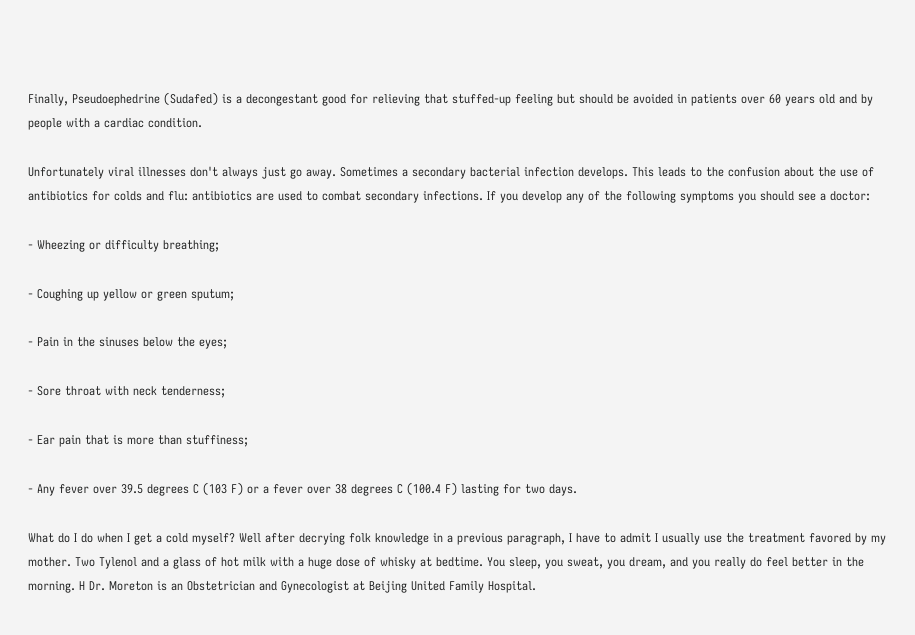Finally, Pseudoephedrine (Sudafed) is a decongestant good for relieving that stuffed-up feeling but should be avoided in patients over 60 years old and by people with a cardiac condition.

Unfortunately viral illnesses don't always just go away. Sometimes a secondary bacterial infection develops. This leads to the confusion about the use of antibiotics for colds and flu: antibiotics are used to combat secondary infections. If you develop any of the following symptoms you should see a doctor:

- Wheezing or difficulty breathing;

- Coughing up yellow or green sputum;

- Pain in the sinuses below the eyes;

- Sore throat with neck tenderness;

- Ear pain that is more than stuffiness;

- Any fever over 39.5 degrees C (103 F) or a fever over 38 degrees C (100.4 F) lasting for two days.

What do I do when I get a cold myself? Well after decrying folk knowledge in a previous paragraph, I have to admit I usually use the treatment favored by my mother. Two Tylenol and a glass of hot milk with a huge dose of whisky at bedtime. You sleep, you sweat, you dream, and you really do feel better in the morning. H Dr. Moreton is an Obstetrician and Gynecologist at Beijing United Family Hospital.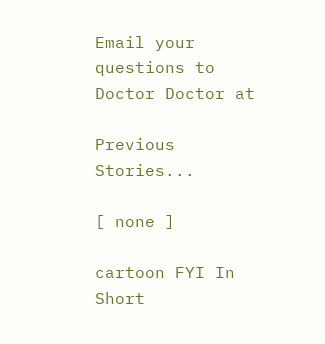Email your questions to Doctor Doctor at

Previous Stories...

[ none ]

cartoon FYI In Short